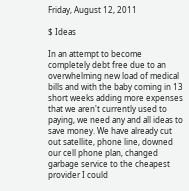Friday, August 12, 2011

$ Ideas

In an attempt to become completely debt free due to an overwhelming new load of medical bills and with the baby coming in 13 short weeks adding more expenses that we aren't currently used to paying, we need any and all ideas to save money. We have already cut out satellite, phone line, downed our cell phone plan, changed garbage service to the cheapest provider I could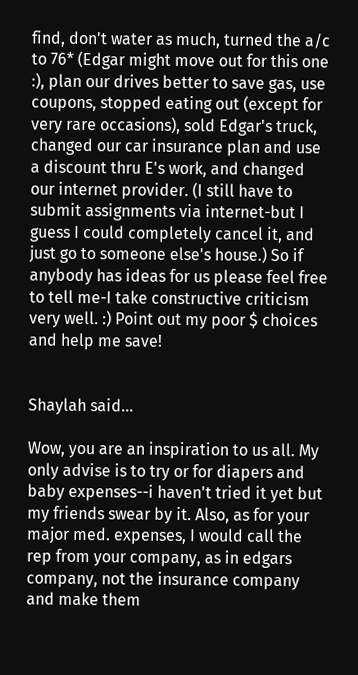find, don't water as much, turned the a/c to 76* (Edgar might move out for this one :), plan our drives better to save gas, use coupons, stopped eating out (except for very rare occasions), sold Edgar's truck, changed our car insurance plan and use a discount thru E's work, and changed our internet provider. (I still have to submit assignments via internet-but I guess I could completely cancel it, and just go to someone else's house.) So if anybody has ideas for us please feel free to tell me-I take constructive criticism very well. :) Point out my poor $ choices and help me save!


Shaylah said...

Wow, you are an inspiration to us all. My only advise is to try or for diapers and baby expenses--i haven't tried it yet but my friends swear by it. Also, as for your major med. expenses, I would call the rep from your company, as in edgars company, not the insurance company and make them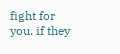fight for you. if they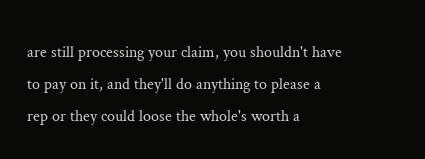are still processing your claim, you shouldn't have to pay on it, and they'll do anything to please a rep or they could loose the whole's worth a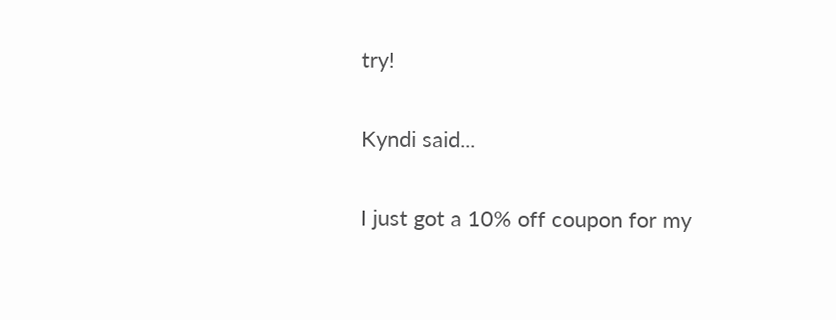try!

Kyndi said...

I just got a 10% off coupon for my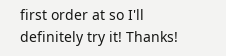first order at so I'll definitely try it! Thanks!